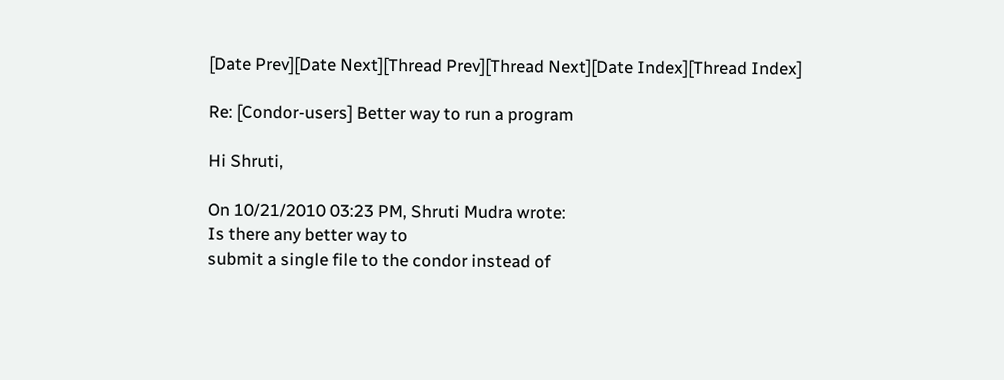[Date Prev][Date Next][Thread Prev][Thread Next][Date Index][Thread Index]

Re: [Condor-users] Better way to run a program

Hi Shruti,

On 10/21/2010 03:23 PM, Shruti Mudra wrote:
Is there any better way to
submit a single file to the condor instead of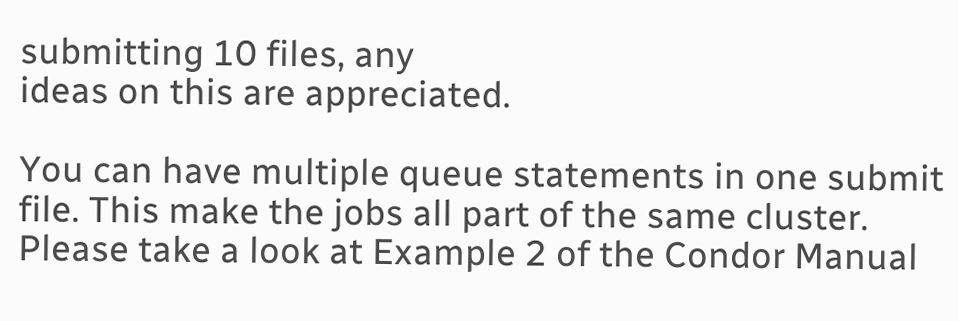submitting 10 files, any
ideas on this are appreciated.

You can have multiple queue statements in one submit file. This make the jobs all part of the same cluster. Please take a look at Example 2 of the Condor Manual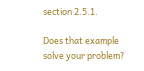section 2.5.1.

Does that example solve your problem?